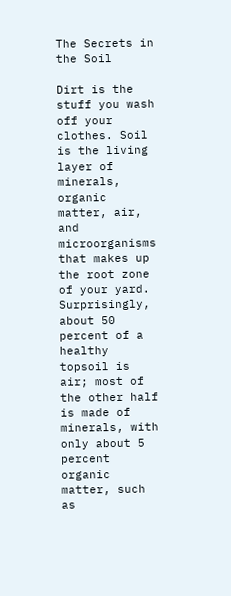The Secrets in the Soil

Dirt is the stuff you wash off your clothes. Soil is the living layer of minerals, organic matter, air, and microorganisms that makes up the root zone of your yard. Surprisingly, about 50 percent of a healthy topsoil is air; most of the other half is made of minerals, with only about 5 percent organic matter, such as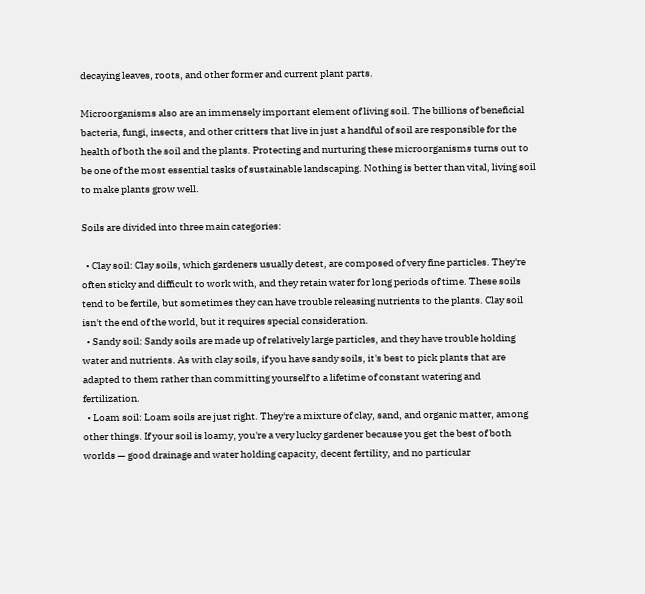decaying leaves, roots, and other former and current plant parts.

Microorganisms also are an immensely important element of living soil. The billions of beneficial bacteria, fungi, insects, and other critters that live in just a handful of soil are responsible for the health of both the soil and the plants. Protecting and nurturing these microorganisms turns out to be one of the most essential tasks of sustainable landscaping. Nothing is better than vital, living soil to make plants grow well.

Soils are divided into three main categories:

  • Clay soil: Clay soils, which gardeners usually detest, are composed of very fine particles. They're often sticky and difficult to work with, and they retain water for long periods of time. These soils tend to be fertile, but sometimes they can have trouble releasing nutrients to the plants. Clay soil isn't the end of the world, but it requires special consideration.
  • Sandy soil: Sandy soils are made up of relatively large particles, and they have trouble holding water and nutrients. As with clay soils, if you have sandy soils, it's best to pick plants that are adapted to them rather than committing yourself to a lifetime of constant watering and fertilization.
  • Loam soil: Loam soils are just right. They're a mixture of clay, sand, and organic matter, among other things. If your soil is loamy, you're a very lucky gardener because you get the best of both worlds — good drainage and water holding capacity, decent fertility, and no particular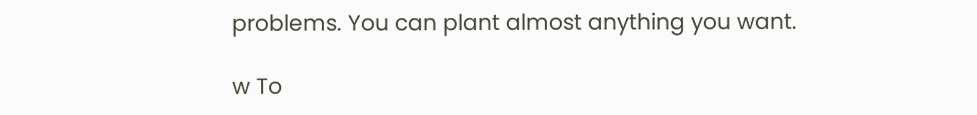problems. You can plant almost anything you want.

w To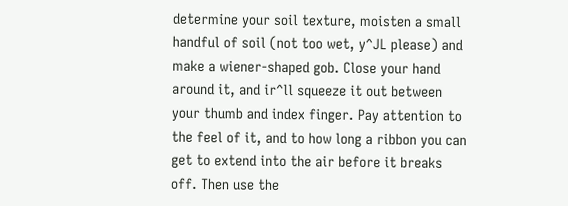determine your soil texture, moisten a small handful of soil (not too wet, y^JL please) and make a wiener-shaped gob. Close your hand around it, and ir^ll squeeze it out between your thumb and index finger. Pay attention to the feel of it, and to how long a ribbon you can get to extend into the air before it breaks off. Then use the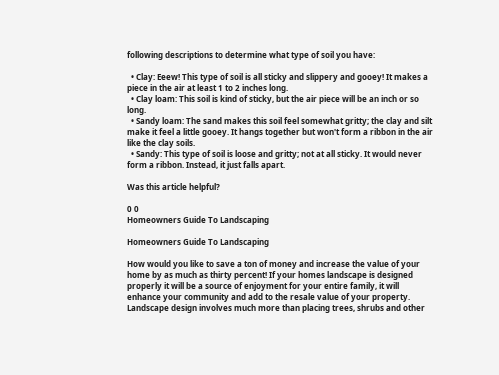following descriptions to determine what type of soil you have:

  • Clay: Eeew! This type of soil is all sticky and slippery and gooey! It makes a piece in the air at least 1 to 2 inches long.
  • Clay loam: This soil is kind of sticky, but the air piece will be an inch or so long.
  • Sandy loam: The sand makes this soil feel somewhat gritty; the clay and silt make it feel a little gooey. It hangs together but won't form a ribbon in the air like the clay soils.
  • Sandy: This type of soil is loose and gritty; not at all sticky. It would never form a ribbon. Instead, it just falls apart.

Was this article helpful?

0 0
Homeowners Guide To Landscaping

Homeowners Guide To Landscaping

How would you like to save a ton of money and increase the value of your home by as much as thirty percent! If your homes landscape is designed properly it will be a source of enjoyment for your entire family, it will enhance your community and add to the resale value of your property. Landscape design involves much more than placing trees, shrubs and other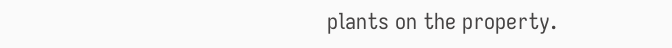plants on the property.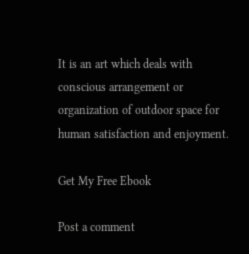It is an art which deals with conscious arrangement or organization of outdoor space for human satisfaction and enjoyment.

Get My Free Ebook

Post a comment